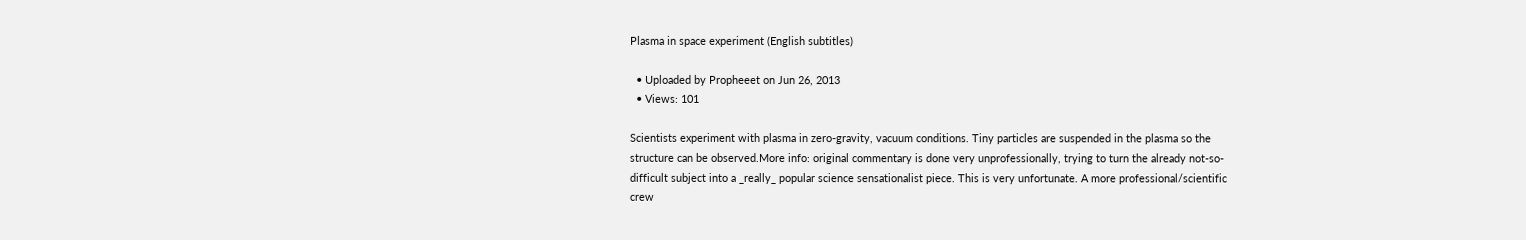Plasma in space experiment (English subtitles)

  • Uploaded by Propheeet on Jun 26, 2013
  • Views: 101

Scientists experiment with plasma in zero-gravity, vacuum conditions. Tiny particles are suspended in the plasma so the structure can be observed.More info: original commentary is done very unprofessionally, trying to turn the already not-so-difficult subject into a _really_ popular science sensationalist piece. This is very unfortunate. A more professional/scientific crew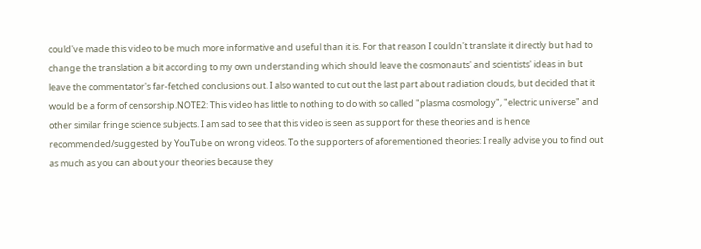could've made this video to be much more informative and useful than it is. For that reason I couldn't translate it directly but had to change the translation a bit according to my own understanding which should leave the cosmonauts' and scientists' ideas in but leave the commentator's far-fetched conclusions out. I also wanted to cut out the last part about radiation clouds, but decided that it would be a form of censorship.NOTE2: This video has little to nothing to do with so called "plasma cosmology", "electric universe" and other similar fringe science subjects. I am sad to see that this video is seen as support for these theories and is hence recommended/suggested by YouTube on wrong videos. To the supporters of aforementioned theories: I really advise you to find out as much as you can about your theories because they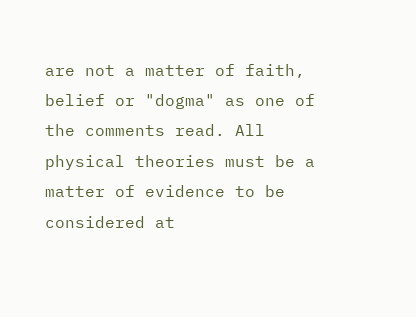are not a matter of faith, belief or "dogma" as one of the comments read. All physical theories must be a matter of evidence to be considered at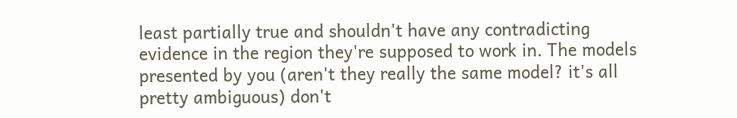least partially true and shouldn't have any contradicting evidence in the region they're supposed to work in. The models presented by you (aren't they really the same model? it's all pretty ambiguous) don't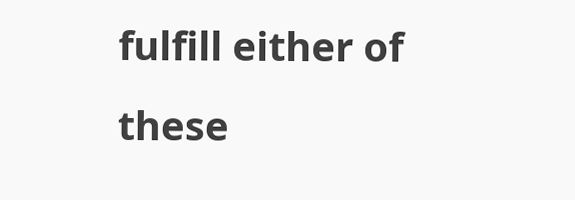fulfill either of these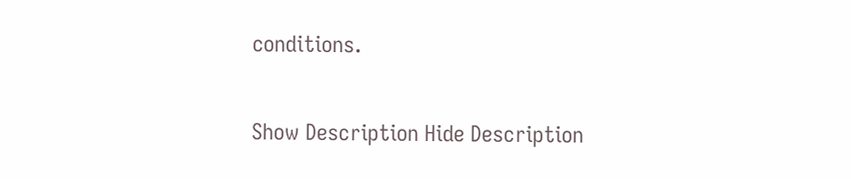conditions.

Show Description Hide Description